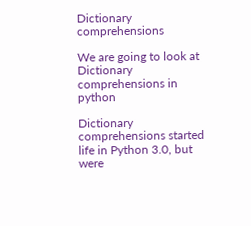Dictionary comprehensions

We are going to look at Dictionary comprehensions in python

Dictionary comprehensions started life in Python 3.0, but were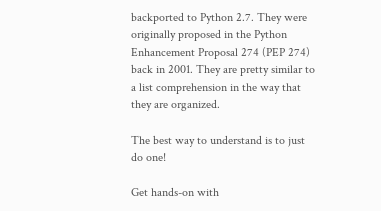backported to Python 2.7. They were originally proposed in the Python Enhancement Proposal 274 (PEP 274) back in 2001. They are pretty similar to a list comprehension in the way that they are organized.

The best way to understand is to just do one!

Get hands-on with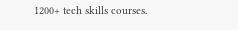1200+ tech skills courses.